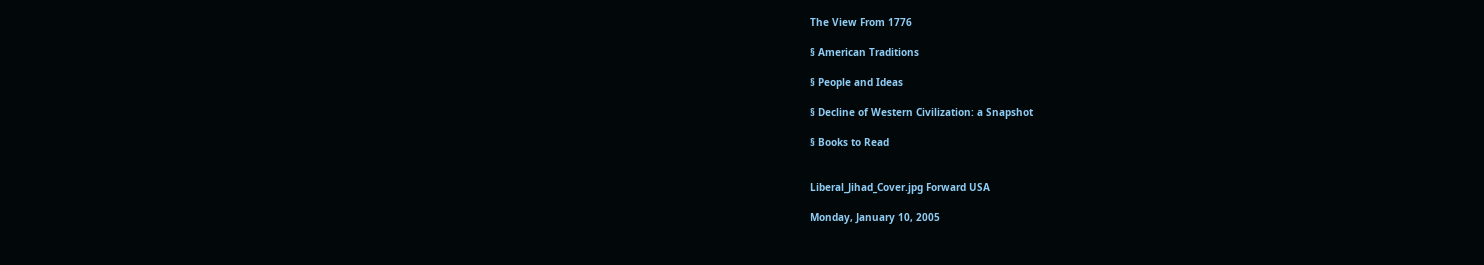The View From 1776

§ American Traditions

§ People and Ideas

§ Decline of Western Civilization: a Snapshot

§ Books to Read


Liberal_Jihad_Cover.jpg Forward USA

Monday, January 10, 2005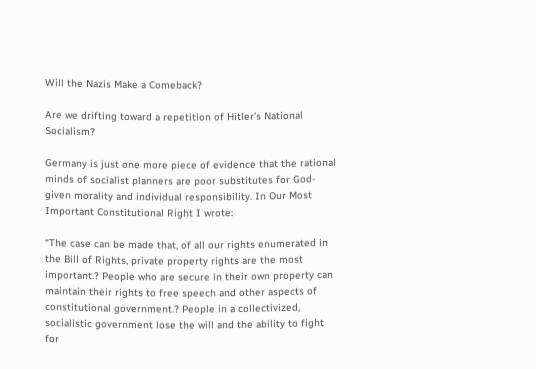Will the Nazis Make a Comeback?

Are we drifting toward a repetition of Hitler’s National Socialism?

Germany is just one more piece of evidence that the rational minds of socialist planners are poor substitutes for God-given morality and individual responsibility. In Our Most Important Constitutional Right I wrote:

“The case can be made that, of all our rights enumerated in the Bill of Rights, private property rights are the most important.? People who are secure in their own property can maintain their rights to free speech and other aspects of constitutional government.? People in a collectivized, socialistic government lose the will and the ability to fight for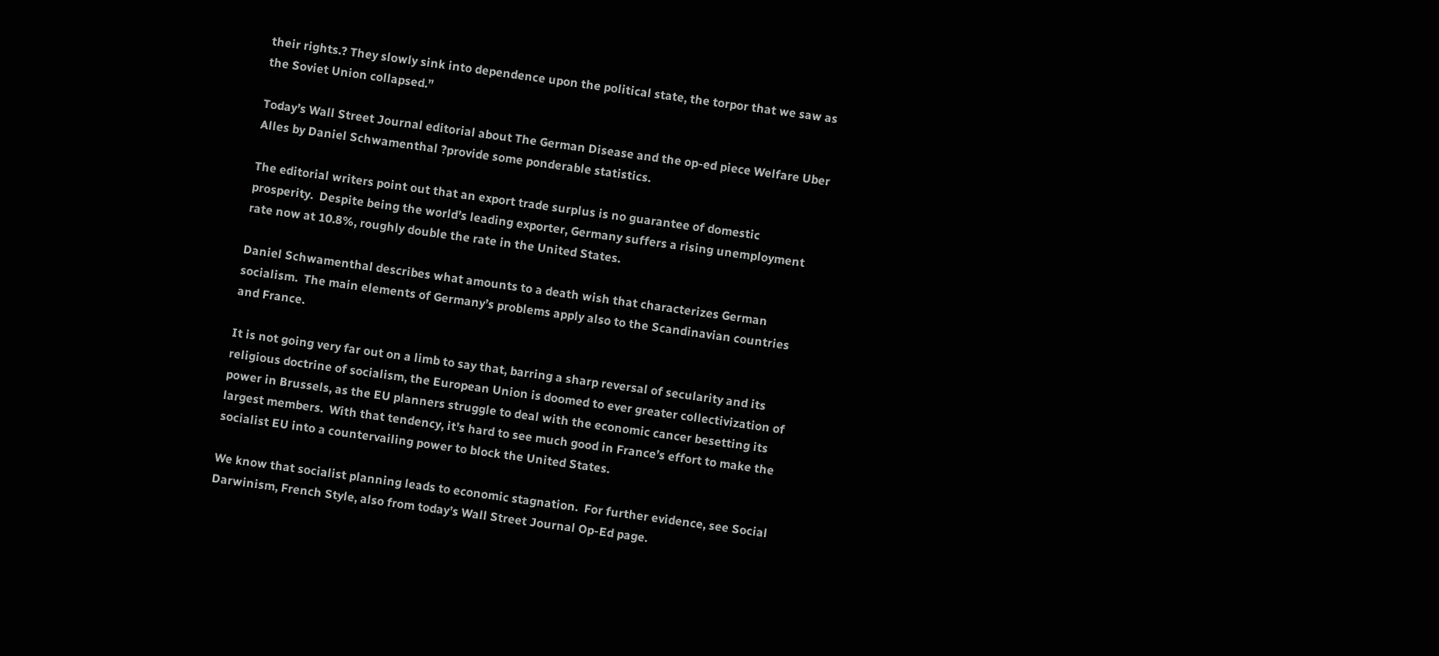their rights.? They slowly sink into dependence upon the political state, the torpor that we saw as the Soviet Union collapsed.”

Today’s Wall Street Journal editorial about The German Disease and the op-ed piece Welfare Uber Alles by Daniel Schwamenthal ?provide some ponderable statistics.

The editorial writers point out that an export trade surplus is no guarantee of domestic prosperity.  Despite being the world’s leading exporter, Germany suffers a rising unemployment rate now at 10.8%, roughly double the rate in the United States.

Daniel Schwamenthal describes what amounts to a death wish that characterizes German socialism.  The main elements of Germany’s problems apply also to the Scandinavian countries and France.

It is not going very far out on a limb to say that, barring a sharp reversal of secularity and its religious doctrine of socialism, the European Union is doomed to ever greater collectivization of power in Brussels, as the EU planners struggle to deal with the economic cancer besetting its largest members.  With that tendency, it’s hard to see much good in France’s effort to make the socialist EU into a countervailing power to block the United States.

We know that socialist planning leads to economic stagnation.  For further evidence, see Social Darwinism, French Style, also from today’s Wall Street Journal Op-Ed page.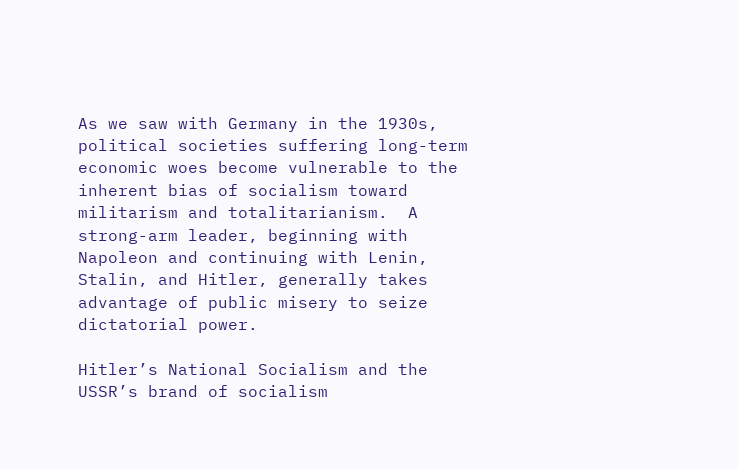As we saw with Germany in the 1930s, political societies suffering long-term economic woes become vulnerable to the inherent bias of socialism toward militarism and totalitarianism.  A strong-arm leader, beginning with Napoleon and continuing with Lenin, Stalin, and Hitler, generally takes advantage of public misery to seize dictatorial power.

Hitler’s National Socialism and the USSR’s brand of socialism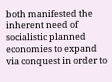both manifested the inherent need of socialistic planned economies to expand via conquest in order to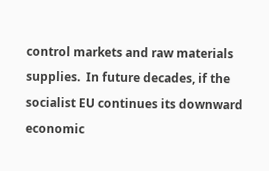control markets and raw materials supplies.  In future decades, if the socialist EU continues its downward economic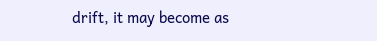drift, it may become as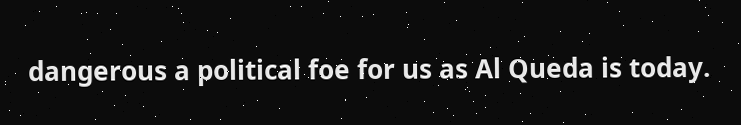dangerous a political foe for us as Al Queda is today.